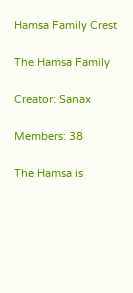Hamsa Family Crest

The Hamsa Family

Creator: Sanax

Members: 38

The Hamsa is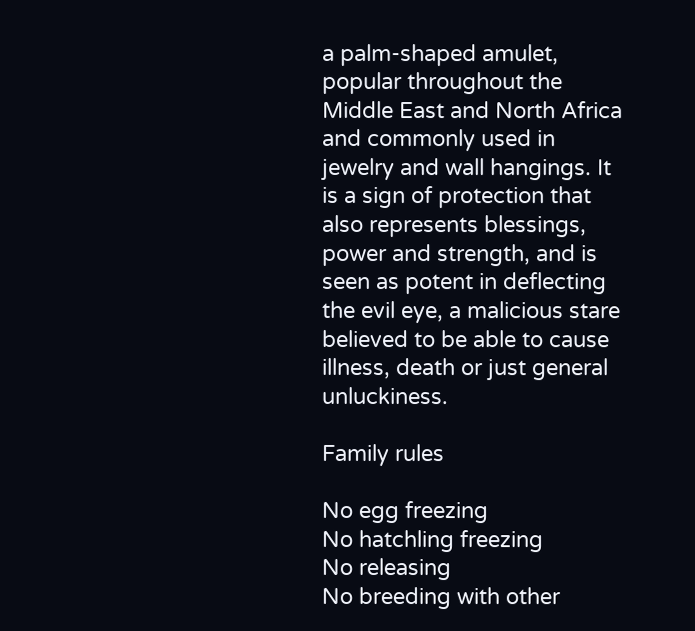a palm-shaped amulet, popular throughout the Middle East and North Africa and commonly used in jewelry and wall hangings. It is a sign of protection that also represents blessings, power and strength, and is seen as potent in deflecting the evil eye, a malicious stare believed to be able to cause illness, death or just general unluckiness.

Family rules

No egg freezing
No hatchling freezing
No releasing
No breeding with other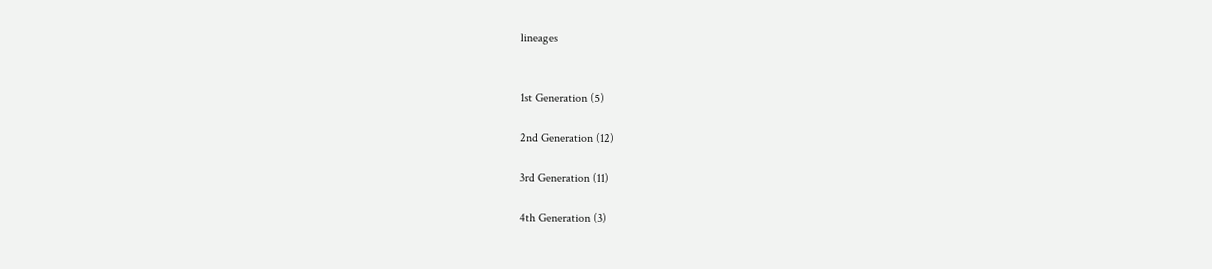lineages


1st Generation (5)

2nd Generation (12)

3rd Generation (11)

4th Generation (3)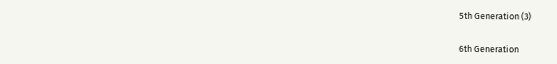5th Generation (3)

6th Generation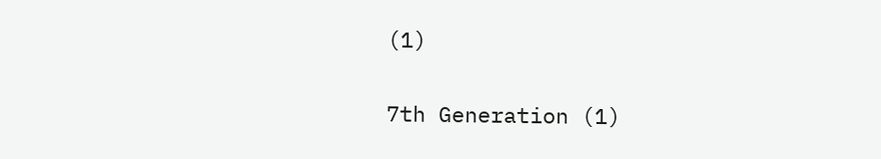(1)

7th Generation (1)